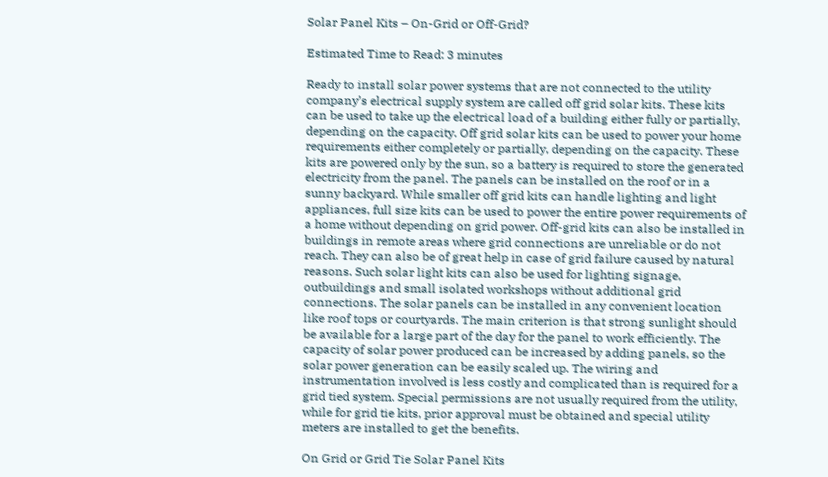Solar Panel Kits – On-Grid or Off-Grid?

Estimated Time to Read: 3 minutes

Ready to install solar power systems that are not connected to the utility company’s electrical supply system are called off grid solar kits. These kits can be used to take up the electrical load of a building either fully or partially, depending on the capacity. Off grid solar kits can be used to power your home requirements either completely or partially, depending on the capacity. These kits are powered only by the sun, so a battery is required to store the generated electricity from the panel. The panels can be installed on the roof or in a sunny backyard. While smaller off grid kits can handle lighting and light appliances, full size kits can be used to power the entire power requirements of a home without depending on grid power. Off-grid kits can also be installed in buildings in remote areas where grid connections are unreliable or do not reach. They can also be of great help in case of grid failure caused by natural reasons. Such solar light kits can also be used for lighting signage, outbuildings and small isolated workshops without additional grid connections. The solar panels can be installed in any convenient location like roof tops or courtyards. The main criterion is that strong sunlight should be available for a large part of the day for the panel to work efficiently. The capacity of solar power produced can be increased by adding panels, so the solar power generation can be easily scaled up. The wiring and instrumentation involved is less costly and complicated than is required for a grid tied system. Special permissions are not usually required from the utility, while for grid tie kits, prior approval must be obtained and special utility meters are installed to get the benefits.

On Grid or Grid Tie Solar Panel Kits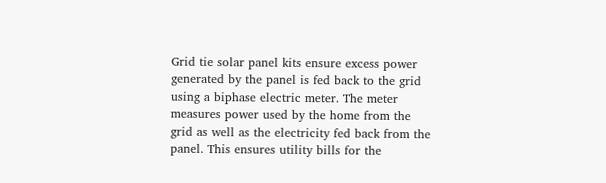Grid tie solar panel kits ensure excess power generated by the panel is fed back to the grid using a biphase electric meter. The meter measures power used by the home from the grid as well as the electricity fed back from the panel. This ensures utility bills for the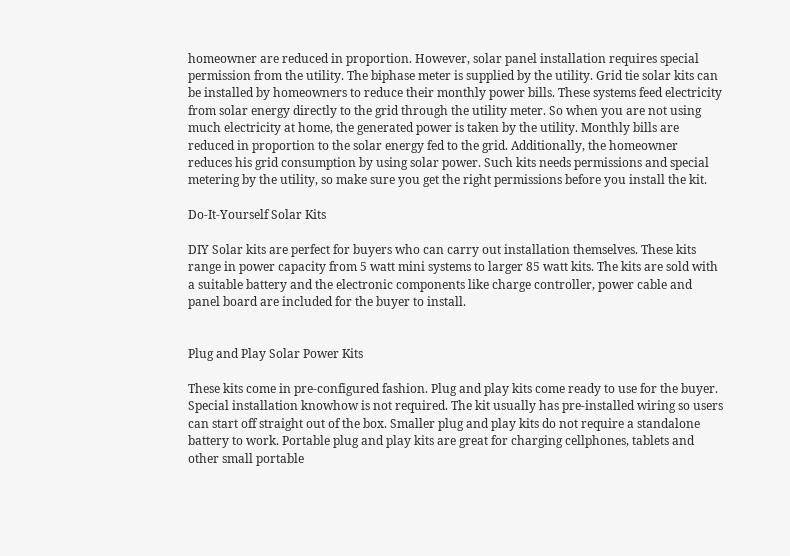homeowner are reduced in proportion. However, solar panel installation requires special permission from the utility. The biphase meter is supplied by the utility. Grid tie solar kits can be installed by homeowners to reduce their monthly power bills. These systems feed electricity from solar energy directly to the grid through the utility meter. So when you are not using much electricity at home, the generated power is taken by the utility. Monthly bills are reduced in proportion to the solar energy fed to the grid. Additionally, the homeowner reduces his grid consumption by using solar power. Such kits needs permissions and special metering by the utility, so make sure you get the right permissions before you install the kit.

Do-It-Yourself Solar Kits

DIY Solar kits are perfect for buyers who can carry out installation themselves. These kits range in power capacity from 5 watt mini systems to larger 85 watt kits. The kits are sold with a suitable battery and the electronic components like charge controller, power cable and panel board are included for the buyer to install.


Plug and Play Solar Power Kits

These kits come in pre-configured fashion. Plug and play kits come ready to use for the buyer. Special installation knowhow is not required. The kit usually has pre-installed wiring so users can start off straight out of the box. Smaller plug and play kits do not require a standalone battery to work. Portable plug and play kits are great for charging cellphones, tablets and other small portable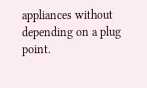appliances without depending on a plug point.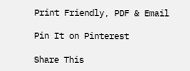Print Friendly, PDF & Email

Pin It on Pinterest

Share This